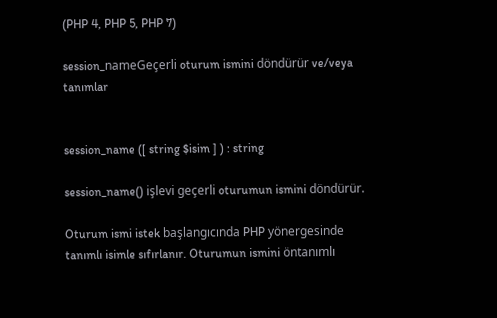(PHP 4, PHP 5, PHP 7)

session_nameGeçerli oturum ismini döndürür ve/veya tanımlar


session_name ([ string $isim ] ) : string

session_name() işlevi geçerli oturumun ismini döndürür.

Oturum ismi istek başlangıcında PHP yönergesinde tanımlı isimle sıfırlanır. Oturumun ismini öntanımlı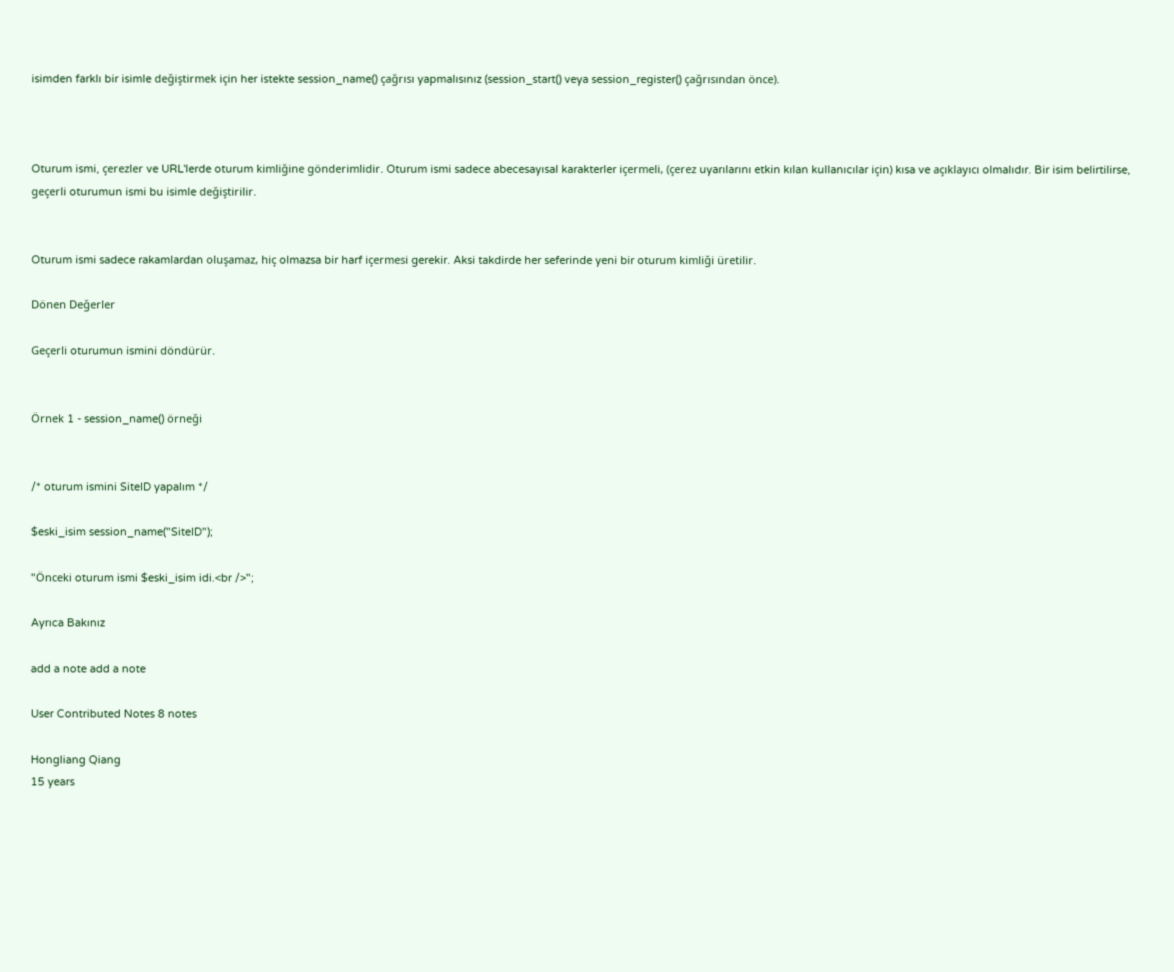isimden farklı bir isimle değiştirmek için her istekte session_name() çağrısı yapmalısınız (session_start() veya session_register() çağrısından önce).



Oturum ismi, çerezler ve URL'lerde oturum kimliğine gönderimlidir. Oturum ismi sadece abecesayısal karakterler içermeli, (çerez uyarılarını etkin kılan kullanıcılar için) kısa ve açıklayıcı olmalıdır. Bir isim belirtilirse, geçerli oturumun ismi bu isimle değiştirilir.


Oturum ismi sadece rakamlardan oluşamaz, hiç olmazsa bir harf içermesi gerekir. Aksi takdirde her seferinde yeni bir oturum kimliği üretilir.

Dönen Değerler

Geçerli oturumun ismini döndürür.


Örnek 1 - session_name() örneği


/* oturum ismini SiteID yapalım */

$eski_isim session_name("SiteID");

"Önceki oturum ismi $eski_isim idi.<br />";

Ayrıca Bakınız

add a note add a note

User Contributed Notes 8 notes

Hongliang Qiang
15 years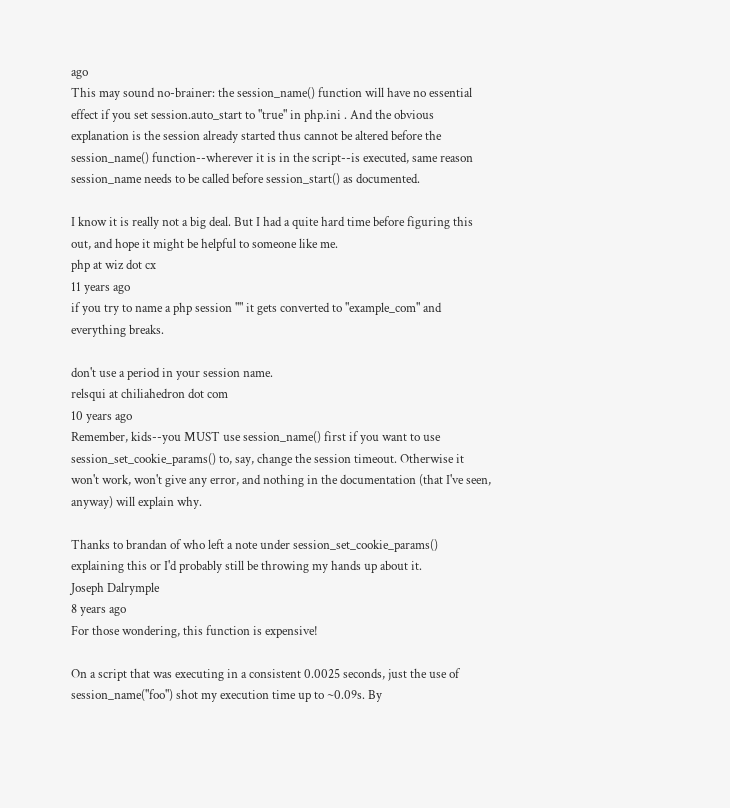ago
This may sound no-brainer: the session_name() function will have no essential effect if you set session.auto_start to "true" in php.ini . And the obvious explanation is the session already started thus cannot be altered before the session_name() function--wherever it is in the script--is executed, same reason session_name needs to be called before session_start() as documented.

I know it is really not a big deal. But I had a quite hard time before figuring this out, and hope it might be helpful to someone like me.
php at wiz dot cx
11 years ago
if you try to name a php session "" it gets converted to "example_com" and everything breaks.

don't use a period in your session name.
relsqui at chiliahedron dot com
10 years ago
Remember, kids--you MUST use session_name() first if you want to use session_set_cookie_params() to, say, change the session timeout. Otherwise it won't work, won't give any error, and nothing in the documentation (that I've seen, anyway) will explain why.

Thanks to brandan of who left a note under session_set_cookie_params() explaining this or I'd probably still be throwing my hands up about it.
Joseph Dalrymple
8 years ago
For those wondering, this function is expensive!

On a script that was executing in a consistent 0.0025 seconds, just the use of session_name("foo") shot my execution time up to ~0.09s. By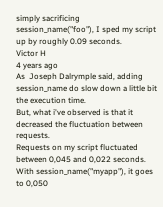simply sacrificing session_name("foo"), I sped my script up by roughly 0.09 seconds.
Victor H
4 years ago
As  Joseph Dalrymple said, adding session_name do slow down a little bit the execution time.
But, what i've observed is that it decreased the fluctuation between requests.
Requests on my script fluctuated between 0,045 and 0,022 seconds. With session_name("myapp"), it goes to 0,050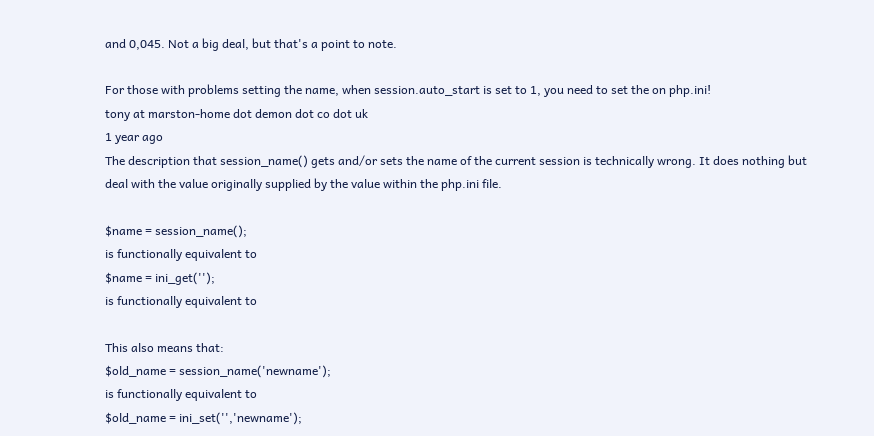and 0,045. Not a big deal, but that's a point to note.

For those with problems setting the name, when session.auto_start is set to 1, you need to set the on php.ini!
tony at marston-home dot demon dot co dot uk
1 year ago
The description that session_name() gets and/or sets the name of the current session is technically wrong. It does nothing but deal with the value originally supplied by the value within the php.ini file.

$name = session_name();
is functionally equivalent to
$name = ini_get('');
is functionally equivalent to

This also means that:
$old_name = session_name('newname');
is functionally equivalent to
$old_name = ini_set('','newname');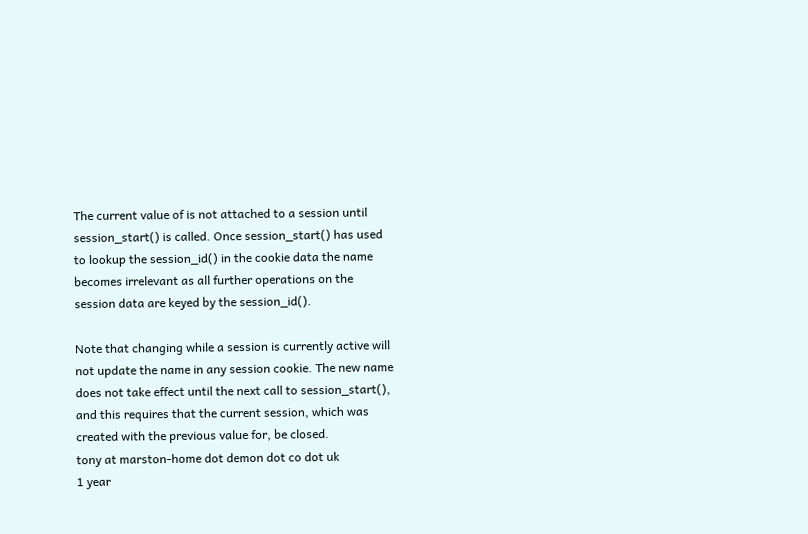The current value of is not attached to a session until session_start() is called. Once session_start() has used to lookup the session_id() in the cookie data the name becomes irrelevant as all further operations on the session data are keyed by the session_id().

Note that changing while a session is currently active will not update the name in any session cookie. The new name does not take effect until the next call to session_start(), and this requires that the current session, which was created with the previous value for, be closed.
tony at marston-home dot demon dot co dot uk
1 year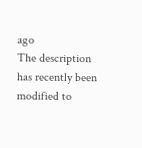ago
The description has recently been modified to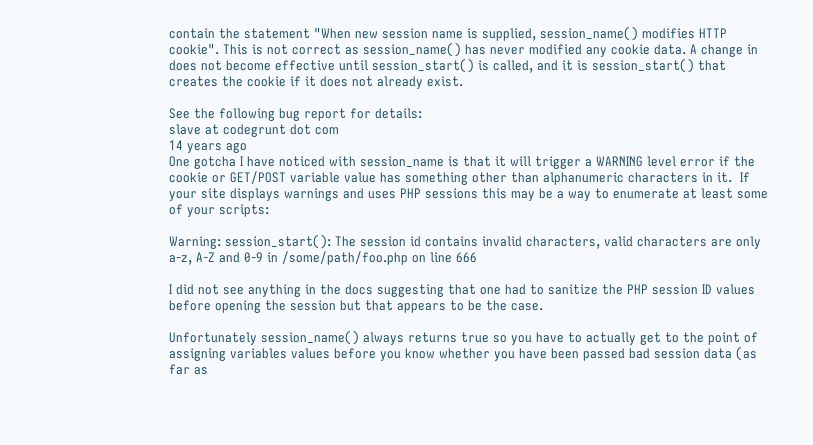contain the statement "When new session name is supplied, session_name() modifies HTTP cookie". This is not correct as session_name() has never modified any cookie data. A change in does not become effective until session_start() is called, and it is session_start() that creates the cookie if it does not already exist.

See the following bug report for details:
slave at codegrunt dot com
14 years ago
One gotcha I have noticed with session_name is that it will trigger a WARNING level error if the cookie or GET/POST variable value has something other than alphanumeric characters in it.  If your site displays warnings and uses PHP sessions this may be a way to enumerate at least some of your scripts:

Warning: session_start(): The session id contains invalid characters, valid characters are only a-z, A-Z and 0-9 in /some/path/foo.php on line 666

I did not see anything in the docs suggesting that one had to sanitize the PHP session ID values before opening the session but that appears to be the case.

Unfortunately session_name() always returns true so you have to actually get to the point of assigning variables values before you know whether you have been passed bad session data (as far as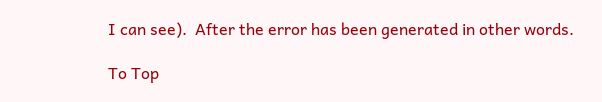I can see).  After the error has been generated in other words.

To Top